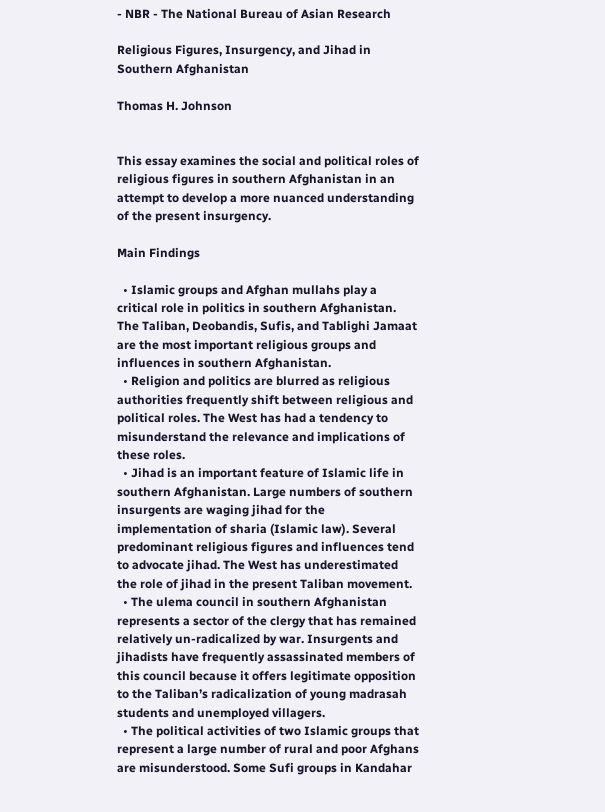- NBR - The National Bureau of Asian Research

Religious Figures, Insurgency, and Jihad in Southern Afghanistan

Thomas H. Johnson


This essay examines the social and political roles of religious figures in southern Afghanistan in an attempt to develop a more nuanced understanding of the present insurgency.

Main Findings

  • Islamic groups and Afghan mullahs play a critical role in politics in southern Afghanistan. The Taliban, Deobandis, Sufis, and Tablighi Jamaat are the most important religious groups and influences in southern Afghanistan.
  • Religion and politics are blurred as religious authorities frequently shift between religious and political roles. The West has had a tendency to misunderstand the relevance and implications of these roles.
  • Jihad is an important feature of Islamic life in southern Afghanistan. Large numbers of southern insurgents are waging jihad for the implementation of sharia (Islamic law). Several predominant religious figures and influences tend to advocate jihad. The West has underestimated the role of jihad in the present Taliban movement.
  • The ulema council in southern Afghanistan represents a sector of the clergy that has remained relatively un-radicalized by war. Insurgents and jihadists have frequently assassinated members of this council because it offers legitimate opposition to the Taliban’s radicalization of young madrasah students and unemployed villagers.
  • The political activities of two Islamic groups that represent a large number of rural and poor Afghans are misunderstood. Some Sufi groups in Kandahar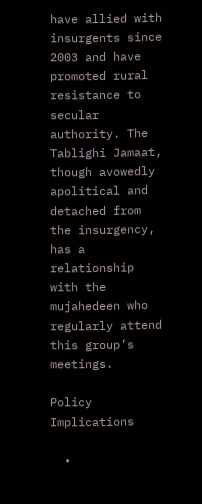have allied with insurgents since 2003 and have promoted rural resistance to secular authority. The Tablighi Jamaat, though avowedly apolitical and detached from the insurgency, has a relationship with the mujahedeen who regularly attend this group’s meetings.

Policy Implications

  •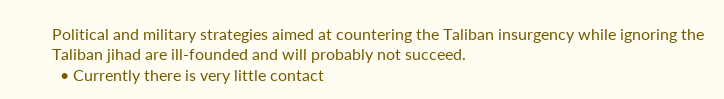Political and military strategies aimed at countering the Taliban insurgency while ignoring the Taliban jihad are ill-founded and will probably not succeed.
  • Currently there is very little contact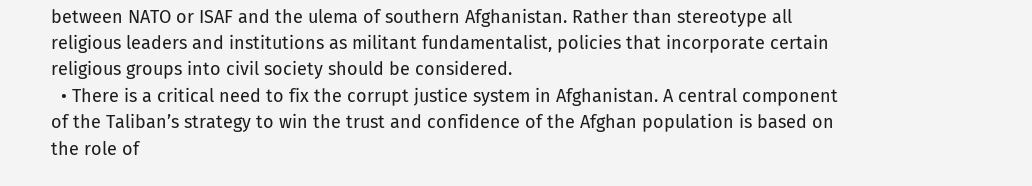between NATO or ISAF and the ulema of southern Afghanistan. Rather than stereotype all religious leaders and institutions as militant fundamentalist, policies that incorporate certain religious groups into civil society should be considered.
  • There is a critical need to fix the corrupt justice system in Afghanistan. A central component of the Taliban’s strategy to win the trust and confidence of the Afghan population is based on the role of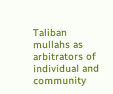Taliban mullahs as arbitrators of individual and community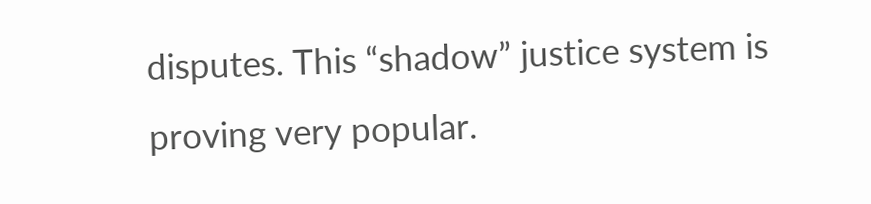disputes. This “shadow” justice system is proving very popular.